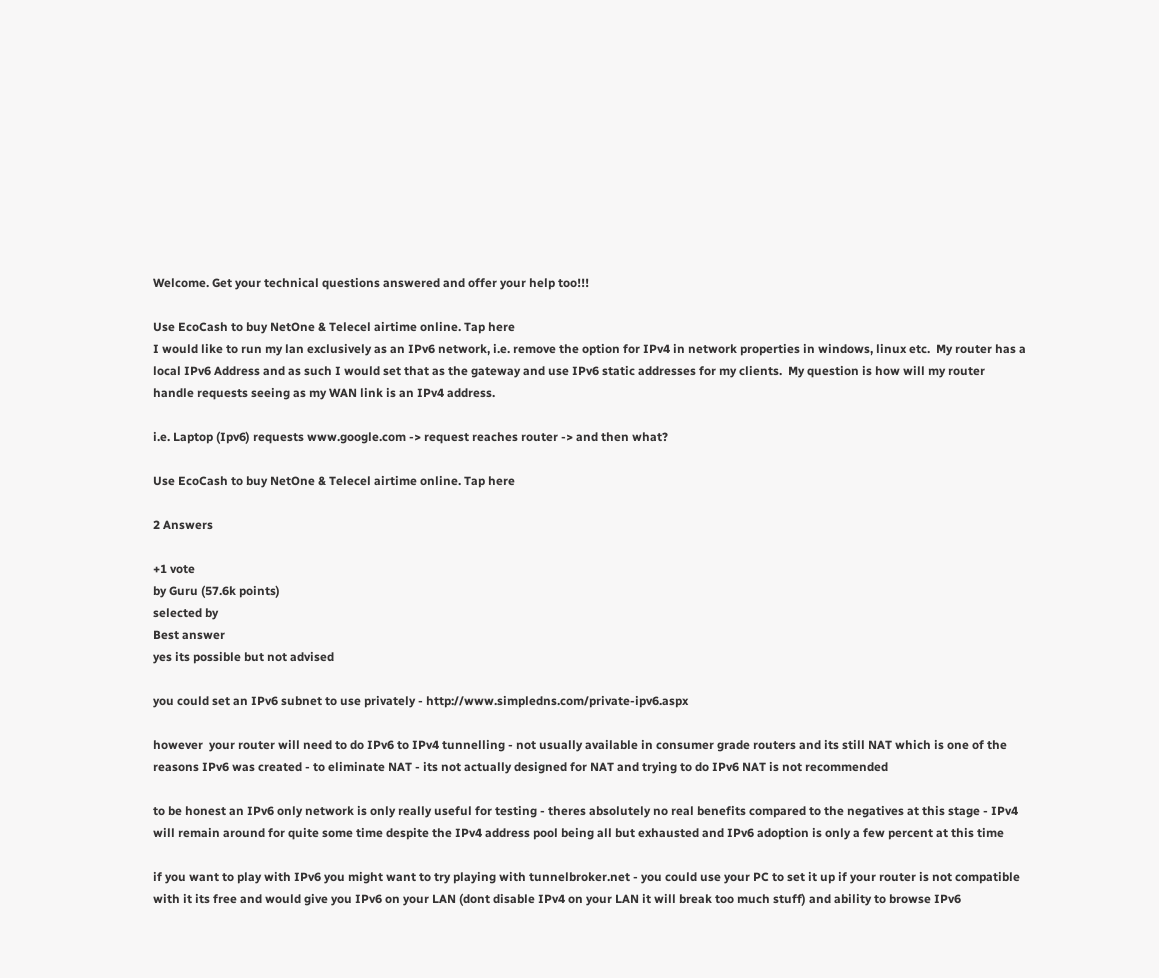Welcome. Get your technical questions answered and offer your help too!!!

Use EcoCash to buy NetOne & Telecel airtime online. Tap here
I would like to run my lan exclusively as an IPv6 network, i.e. remove the option for IPv4 in network properties in windows, linux etc.  My router has a local IPv6 Address and as such I would set that as the gateway and use IPv6 static addresses for my clients.  My question is how will my router handle requests seeing as my WAN link is an IPv4 address.

i.e. Laptop (Ipv6) requests www.google.com -> request reaches router -> and then what?

Use EcoCash to buy NetOne & Telecel airtime online. Tap here

2 Answers

+1 vote
by Guru (57.6k points)
selected by
Best answer
yes its possible but not advised

you could set an IPv6 subnet to use privately - http://www.simpledns.com/private-ipv6.aspx

however  your router will need to do IPv6 to IPv4 tunnelling - not usually available in consumer grade routers and its still NAT which is one of the reasons IPv6 was created - to eliminate NAT - its not actually designed for NAT and trying to do IPv6 NAT is not recommended

to be honest an IPv6 only network is only really useful for testing - theres absolutely no real benefits compared to the negatives at this stage - IPv4 will remain around for quite some time despite the IPv4 address pool being all but exhausted and IPv6 adoption is only a few percent at this time

if you want to play with IPv6 you might want to try playing with tunnelbroker.net - you could use your PC to set it up if your router is not compatible with it its free and would give you IPv6 on your LAN (dont disable IPv4 on your LAN it will break too much stuff) and ability to browse IPv6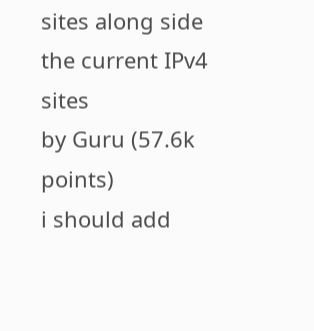sites along side the current IPv4 sites
by Guru (57.6k points)
i should add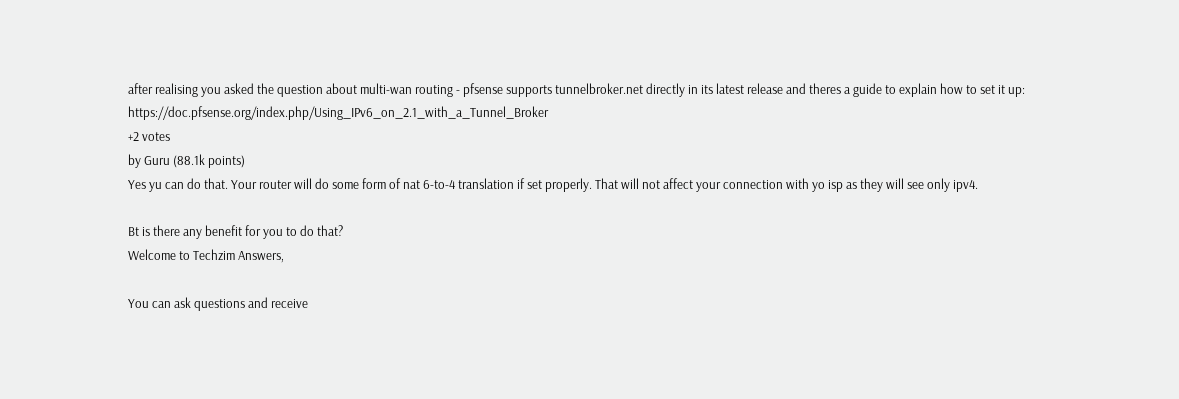after realising you asked the question about multi-wan routing - pfsense supports tunnelbroker.net directly in its latest release and theres a guide to explain how to set it up: https://doc.pfsense.org/index.php/Using_IPv6_on_2.1_with_a_Tunnel_Broker
+2 votes
by Guru (88.1k points)
Yes yu can do that. Your router will do some form of nat 6-to-4 translation if set properly. That will not affect your connection with yo isp as they will see only ipv4.

Bt is there any benefit for you to do that?
Welcome to Techzim Answers,

You can ask questions and receive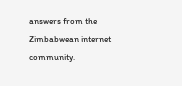answers from the Zimbabwean internet community.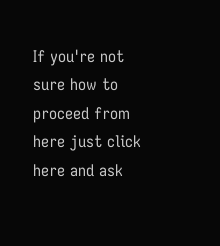If you're not sure how to proceed from here just click here and ask